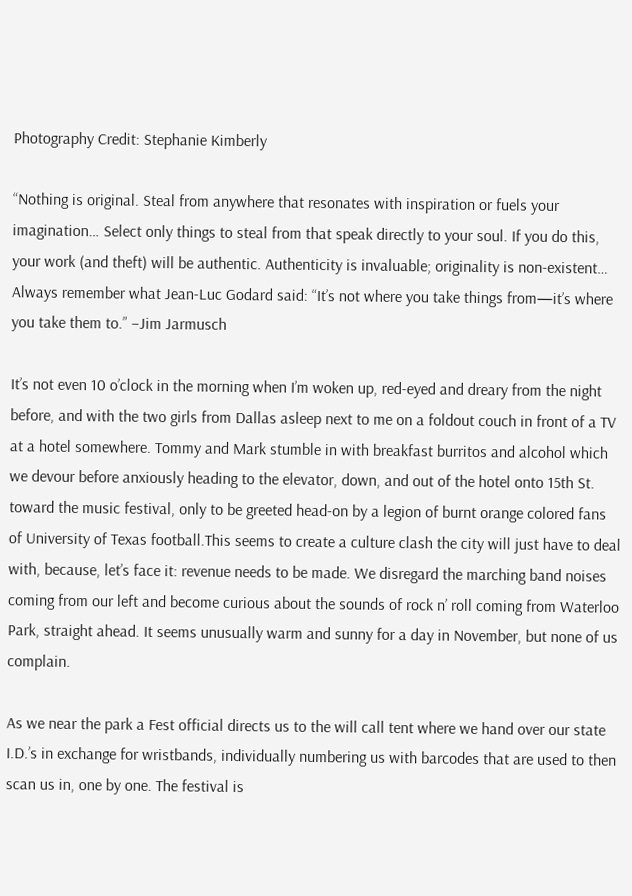Photography Credit: Stephanie Kimberly

“Nothing is original. Steal from anywhere that resonates with inspiration or fuels your imagination… Select only things to steal from that speak directly to your soul. If you do this, your work (and theft) will be authentic. Authenticity is invaluable; originality is non-existent… Always remember what Jean-Luc Godard said: “It’s not where you take things from—it’s where you take them to.” –Jim Jarmusch

It’s not even 10 o’clock in the morning when I’m woken up, red-eyed and dreary from the night before, and with the two girls from Dallas asleep next to me on a foldout couch in front of a TV at a hotel somewhere. Tommy and Mark stumble in with breakfast burritos and alcohol which we devour before anxiously heading to the elevator, down, and out of the hotel onto 15th St. toward the music festival, only to be greeted head-on by a legion of burnt orange colored fans of University of Texas football.This seems to create a culture clash the city will just have to deal with, because, let’s face it: revenue needs to be made. We disregard the marching band noises coming from our left and become curious about the sounds of rock n’ roll coming from Waterloo Park, straight ahead. It seems unusually warm and sunny for a day in November, but none of us complain.

As we near the park a Fest official directs us to the will call tent where we hand over our state I.D.’s in exchange for wristbands, individually numbering us with barcodes that are used to then scan us in, one by one. The festival is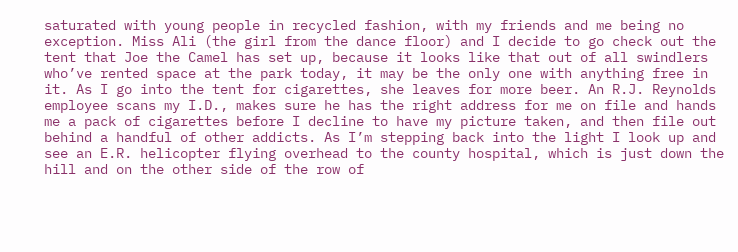saturated with young people in recycled fashion, with my friends and me being no exception. Miss Ali (the girl from the dance floor) and I decide to go check out the tent that Joe the Camel has set up, because it looks like that out of all swindlers who’ve rented space at the park today, it may be the only one with anything free in it. As I go into the tent for cigarettes, she leaves for more beer. An R.J. Reynolds employee scans my I.D., makes sure he has the right address for me on file and hands me a pack of cigarettes before I decline to have my picture taken, and then file out behind a handful of other addicts. As I’m stepping back into the light I look up and see an E.R. helicopter flying overhead to the county hospital, which is just down the hill and on the other side of the row of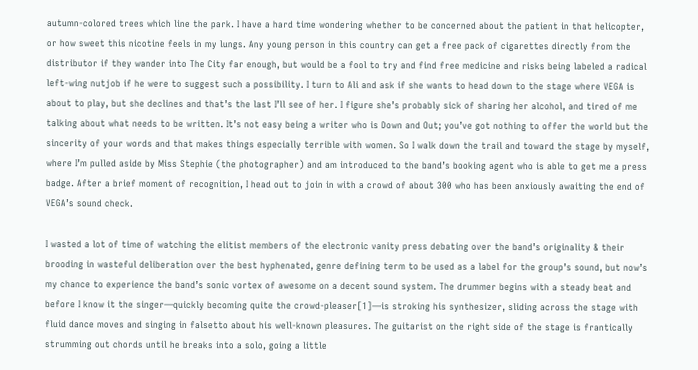autumn-colored trees which line the park. I have a hard time wondering whether to be concerned about the patient in that helicopter, or how sweet this nicotine feels in my lungs. Any young person in this country can get a free pack of cigarettes directly from the distributor if they wander into The City far enough, but would be a fool to try and find free medicine and risks being labeled a radical left-wing nutjob if he were to suggest such a possibility. I turn to Ali and ask if she wants to head down to the stage where VEGA is about to play, but she declines and that’s the last I’ll see of her. I figure she’s probably sick of sharing her alcohol, and tired of me talking about what needs to be written. It’s not easy being a writer who is Down and Out; you’ve got nothing to offer the world but the sincerity of your words and that makes things especially terrible with women. So I walk down the trail and toward the stage by myself, where I’m pulled aside by Miss Stephie (the photographer) and am introduced to the band’s booking agent who is able to get me a press badge. After a brief moment of recognition, I head out to join in with a crowd of about 300 who has been anxiously awaiting the end of VEGA’s sound check.

I wasted a lot of time of watching the elitist members of the electronic vanity press debating over the band’s originality & their brooding in wasteful deliberation over the best hyphenated, genre defining term to be used as a label for the group’s sound, but now’s my chance to experience the band’s sonic vortex of awesome on a decent sound system. The drummer begins with a steady beat and before I know it the singer—quickly becoming quite the crowd-pleaser[1]—is stroking his synthesizer, sliding across the stage with fluid dance moves and singing in falsetto about his well-known pleasures. The guitarist on the right side of the stage is frantically strumming out chords until he breaks into a solo, going a little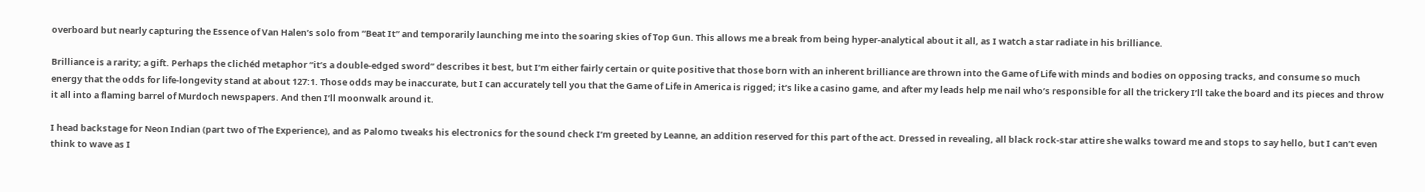overboard but nearly capturing the Essence of Van Halen’s solo from “Beat It” and temporarily launching me into the soaring skies of Top Gun. This allows me a break from being hyper-analytical about it all, as I watch a star radiate in his brilliance.

Brilliance is a rarity; a gift. Perhaps the clichéd metaphor “it’s a double-edged sword” describes it best, but I’m either fairly certain or quite positive that those born with an inherent brilliance are thrown into the Game of Life with minds and bodies on opposing tracks, and consume so much energy that the odds for life-longevity stand at about 127:1. Those odds may be inaccurate, but I can accurately tell you that the Game of Life in America is rigged; it’s like a casino game, and after my leads help me nail who’s responsible for all the trickery I’ll take the board and its pieces and throw it all into a flaming barrel of Murdoch newspapers. And then I’ll moonwalk around it.

I head backstage for Neon Indian (part two of The Experience), and as Palomo tweaks his electronics for the sound check I’m greeted by Leanne, an addition reserved for this part of the act. Dressed in revealing, all black rock-star attire she walks toward me and stops to say hello, but I can’t even think to wave as I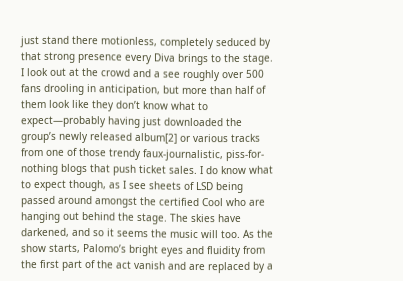just stand there motionless, completely seduced by that strong presence every Diva brings to the stage. I look out at the crowd and a see roughly over 500 fans drooling in anticipation, but more than half of them look like they don’t know what to expect—probably having just downloaded the group’s newly released album[2] or various tracks from one of those trendy faux-journalistic, piss-for-nothing blogs that push ticket sales. I do know what to expect though, as I see sheets of LSD being passed around amongst the certified Cool who are hanging out behind the stage. The skies have darkened, and so it seems the music will too. As the show starts, Palomo’s bright eyes and fluidity from the first part of the act vanish and are replaced by a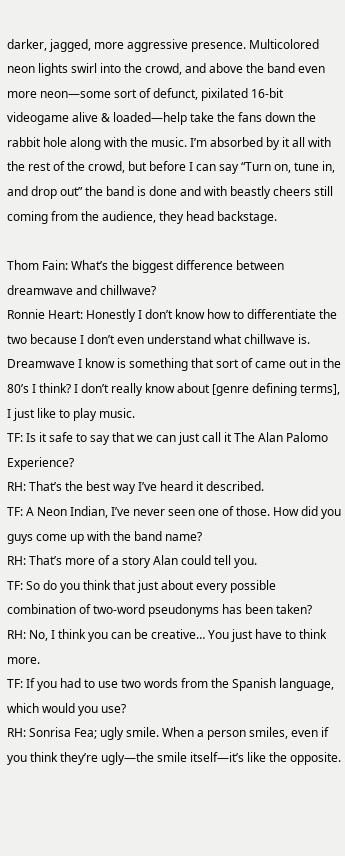darker, jagged, more aggressive presence. Multicolored neon lights swirl into the crowd, and above the band even more neon—some sort of defunct, pixilated 16-bit videogame alive & loaded—help take the fans down the rabbit hole along with the music. I’m absorbed by it all with the rest of the crowd, but before I can say “Turn on, tune in, and drop out” the band is done and with beastly cheers still coming from the audience, they head backstage.

Thom Fain: What’s the biggest difference between dreamwave and chillwave?
Ronnie Heart: Honestly I don’t know how to differentiate the two because I don’t even understand what chillwave is. Dreamwave I know is something that sort of came out in the 80’s I think? I don’t really know about [genre defining terms], I just like to play music.
TF: Is it safe to say that we can just call it The Alan Palomo Experience?
RH: That’s the best way I’ve heard it described.
TF: A Neon Indian, I’ve never seen one of those. How did you guys come up with the band name?
RH: That’s more of a story Alan could tell you.
TF: So do you think that just about every possible combination of two-word pseudonyms has been taken?
RH: No, I think you can be creative… You just have to think more.
TF: If you had to use two words from the Spanish language, which would you use?
RH: Sonrisa Fea; ugly smile. When a person smiles, even if you think they’re ugly—the smile itself—it’s like the opposite.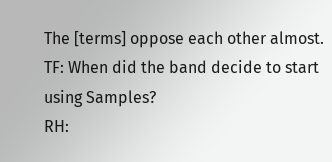The [terms] oppose each other almost.
TF: When did the band decide to start using Samples?
RH: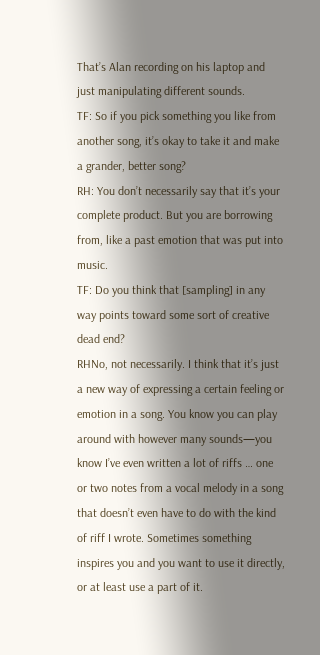That’s Alan recording on his laptop and just manipulating different sounds.
TF: So if you pick something you like from another song, it’s okay to take it and make a grander, better song?
RH: You don’t necessarily say that it’s your complete product. But you are borrowing from, like a past emotion that was put into music.
TF: Do you think that [sampling] in any way points toward some sort of creative dead end?
RHNo, not necessarily. I think that it’s just a new way of expressing a certain feeling or emotion in a song. You know you can play around with however many sounds—you know I’ve even written a lot of riffs … one or two notes from a vocal melody in a song that doesn’t even have to do with the kind of riff I wrote. Sometimes something inspires you and you want to use it directly, or at least use a part of it.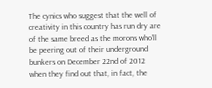The cynics who suggest that the well of creativity in this country has run dry are of the same breed as the morons who’ll be peering out of their underground bunkers on December 22nd of 2012 when they find out that, in fact, the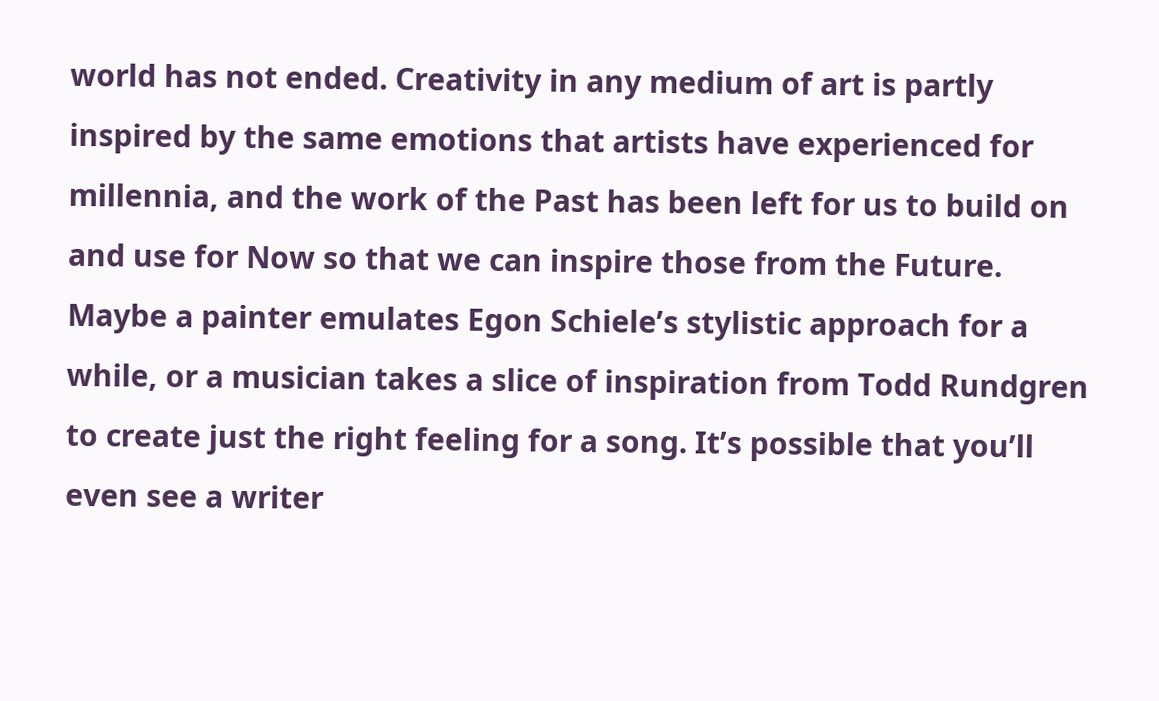world has not ended. Creativity in any medium of art is partly inspired by the same emotions that artists have experienced for millennia, and the work of the Past has been left for us to build on and use for Now so that we can inspire those from the Future. Maybe a painter emulates Egon Schiele’s stylistic approach for a while, or a musician takes a slice of inspiration from Todd Rundgren to create just the right feeling for a song. It’s possible that you’ll even see a writer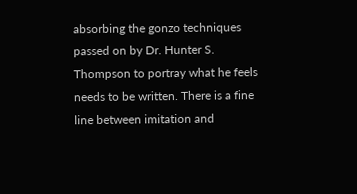absorbing the gonzo techniques passed on by Dr. Hunter S. Thompson to portray what he feels needs to be written. There is a fine line between imitation and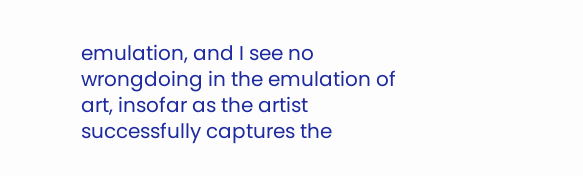emulation, and I see no wrongdoing in the emulation of art, insofar as the artist successfully captures the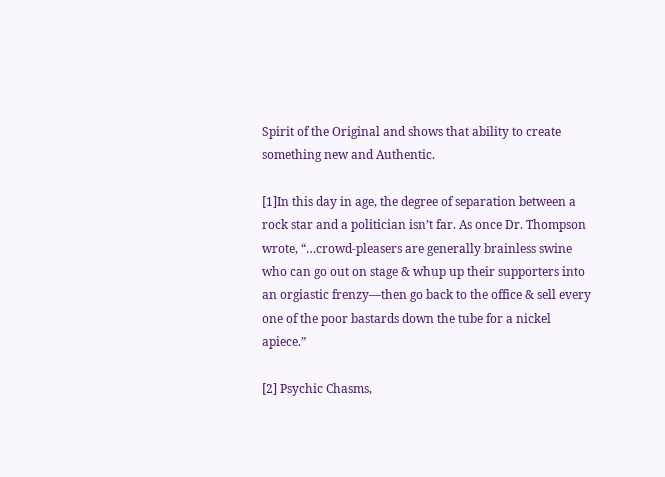Spirit of the Original and shows that ability to create something new and Authentic.

[1]In this day in age, the degree of separation between a rock star and a politician isn’t far. As once Dr. Thompson wrote, “…crowd-pleasers are generally brainless swine who can go out on stage & whup up their supporters into an orgiastic frenzy—then go back to the office & sell every one of the poor bastards down the tube for a nickel apiece.”

[2] Psychic Chasms,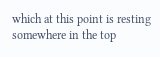which at this point is resting somewhere in the top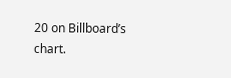20 on Billboard’s chart.